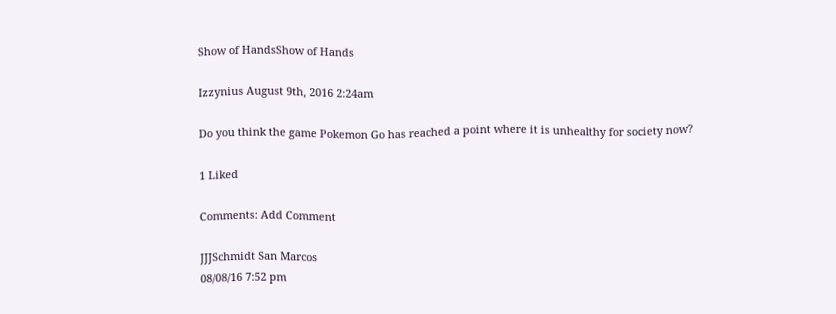Show of HandsShow of Hands

Izzynius August 9th, 2016 2:24am

Do you think the game Pokemon Go has reached a point where it is unhealthy for society now?

1 Liked

Comments: Add Comment

JJJSchmidt San Marcos
08/08/16 7:52 pm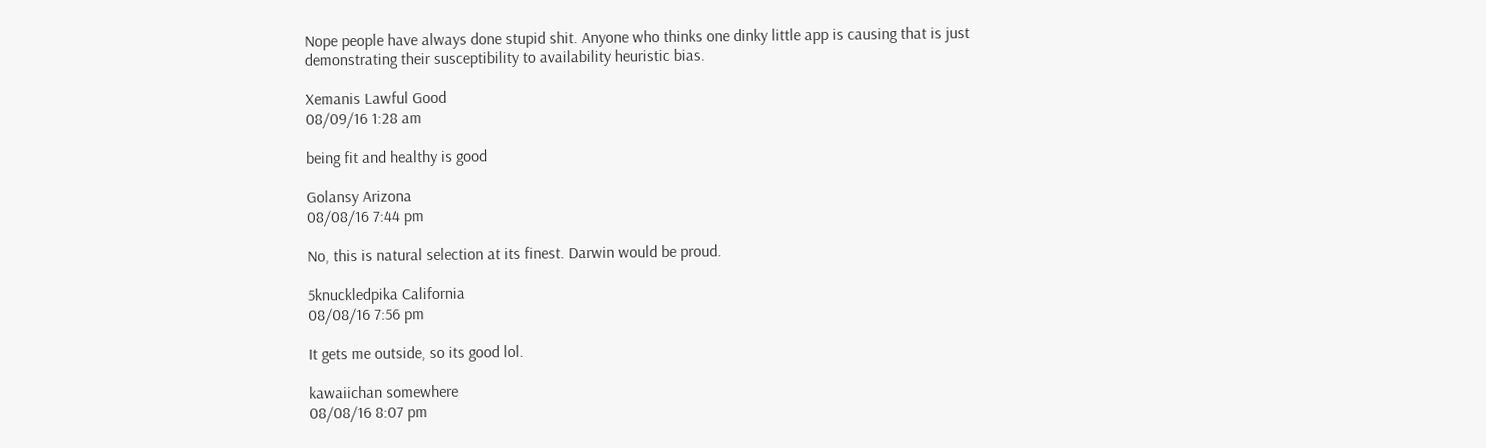Nope people have always done stupid shit. Anyone who thinks one dinky little app is causing that is just demonstrating their susceptibility to availability heuristic bias.

Xemanis Lawful Good
08/09/16 1:28 am

being fit and healthy is good

Golansy Arizona
08/08/16 7:44 pm

No, this is natural selection at its finest. Darwin would be proud.

5knuckledpika California
08/08/16 7:56 pm

It gets me outside, so its good lol.

kawaiichan somewhere
08/08/16 8:07 pm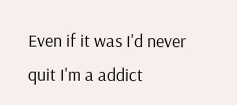Even if it was I'd never quit I'm a addict